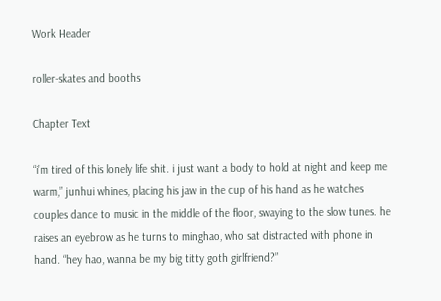Work Header

roller-skates and booths

Chapter Text

“i’m tired of this lonely life shit. i just want a body to hold at night and keep me warm,” junhui whines, placing his jaw in the cup of his hand as he watches couples dance to music in the middle of the floor, swaying to the slow tunes. he raises an eyebrow as he turns to minghao, who sat distracted with phone in hand. “hey hao, wanna be my big titty goth girlfriend?”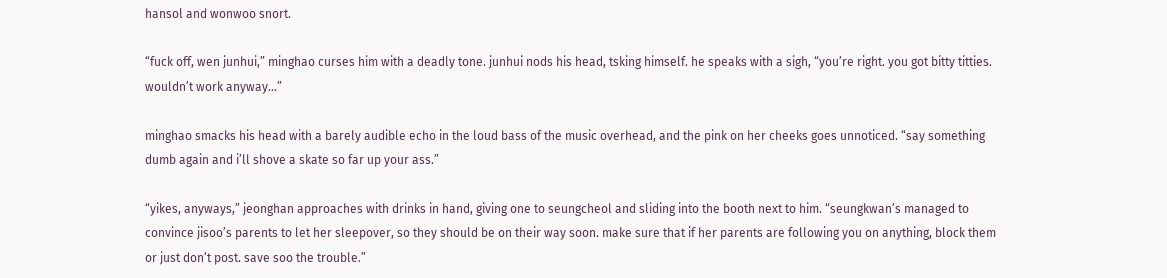hansol and wonwoo snort.

“fuck off, wen junhui,” minghao curses him with a deadly tone. junhui nods his head, tsking himself. he speaks with a sigh, “you’re right. you got bitty titties. wouldn’t work anyway...”

minghao smacks his head with a barely audible echo in the loud bass of the music overhead, and the pink on her cheeks goes unnoticed. “say something dumb again and i’ll shove a skate so far up your ass.”

“yikes, anyways,” jeonghan approaches with drinks in hand, giving one to seungcheol and sliding into the booth next to him. “seungkwan’s managed to convince jisoo’s parents to let her sleepover, so they should be on their way soon. make sure that if her parents are following you on anything, block them or just don’t post. save soo the trouble.”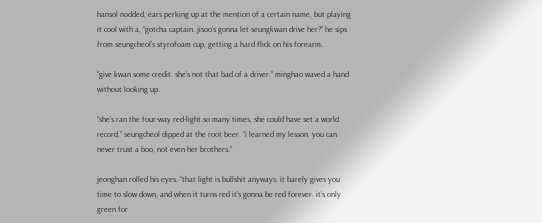hansol nodded, ears perking up at the mention of a certain name, but playing it cool with a, “gotcha captain. jisoo’s gonna let seungkwan drive her?” he sips from seungcheol’s styrofoam cup, getting a hard flick on his forearm.

“give kwan some credit. she’s not that bad of a driver.” minghao waved a hand without looking up.

“she’s ran the four-way red-light so many times, she could have set a world record.” seungcheol dipped at the root beer. “i learned my lesson. you can never trust a boo, not even her brothers.”

jeonghan rolled his eyes. “that light is bullshit anyways. it barely gives you time to slow down, and when it turns red it’s gonna be red forever. it’s only green for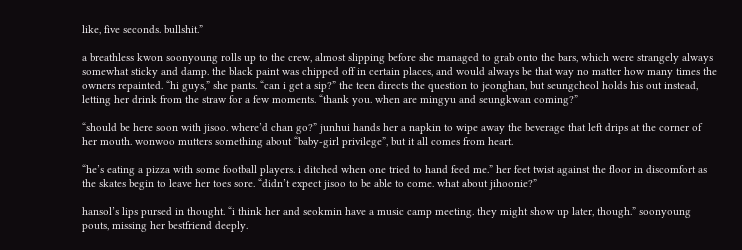like, five seconds. bullshit.”

a breathless kwon soonyoung rolls up to the crew, almost slipping before she managed to grab onto the bars, which were strangely always somewhat sticky and damp. the black paint was chipped off in certain places, and would always be that way no matter how many times the owners repainted. “hi guys,” she pants. “can i get a sip?” the teen directs the question to jeonghan, but seungcheol holds his out instead, letting her drink from the straw for a few moments. “thank you. when are mingyu and seungkwan coming?”

“should be here soon with jisoo. where’d chan go?” junhui hands her a napkin to wipe away the beverage that left drips at the corner of her mouth. wonwoo mutters something about “baby-girl privilege”, but it all comes from heart.

“he’s eating a pizza with some football players. i ditched when one tried to hand feed me.” her feet twist against the floor in discomfort as the skates begin to leave her toes sore. “didn’t expect jisoo to be able to come. what about jihoonie?”

hansol’s lips pursed in thought. “i think her and seokmin have a music camp meeting. they might show up later, though.” soonyoung pouts, missing her bestfriend deeply.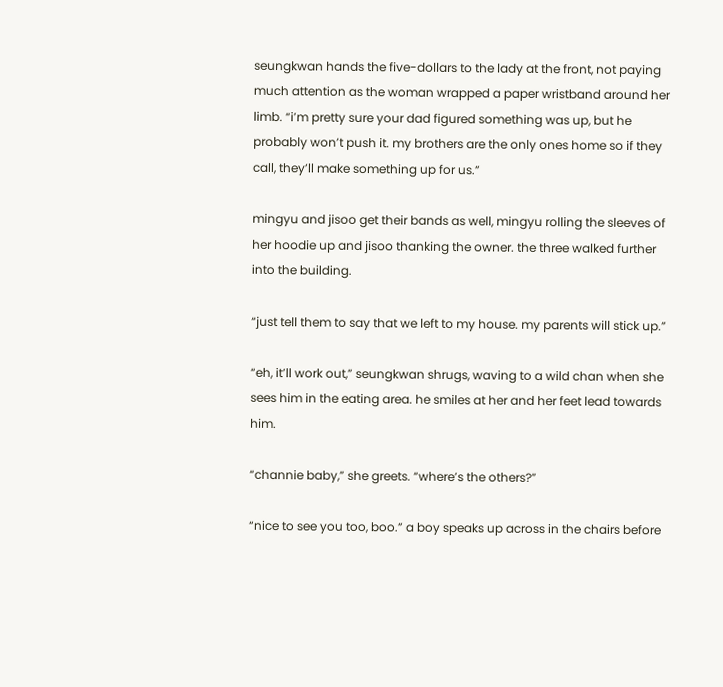seungkwan hands the five-dollars to the lady at the front, not paying much attention as the woman wrapped a paper wristband around her limb. “i’m pretty sure your dad figured something was up, but he probably won’t push it. my brothers are the only ones home so if they call, they’ll make something up for us.”

mingyu and jisoo get their bands as well, mingyu rolling the sleeves of her hoodie up and jisoo thanking the owner. the three walked further into the building.

“just tell them to say that we left to my house. my parents will stick up.”

“eh, it’ll work out,” seungkwan shrugs, waving to a wild chan when she sees him in the eating area. he smiles at her and her feet lead towards him.

“channie baby,” she greets. “where’s the others?”

“nice to see you too, boo.” a boy speaks up across in the chairs before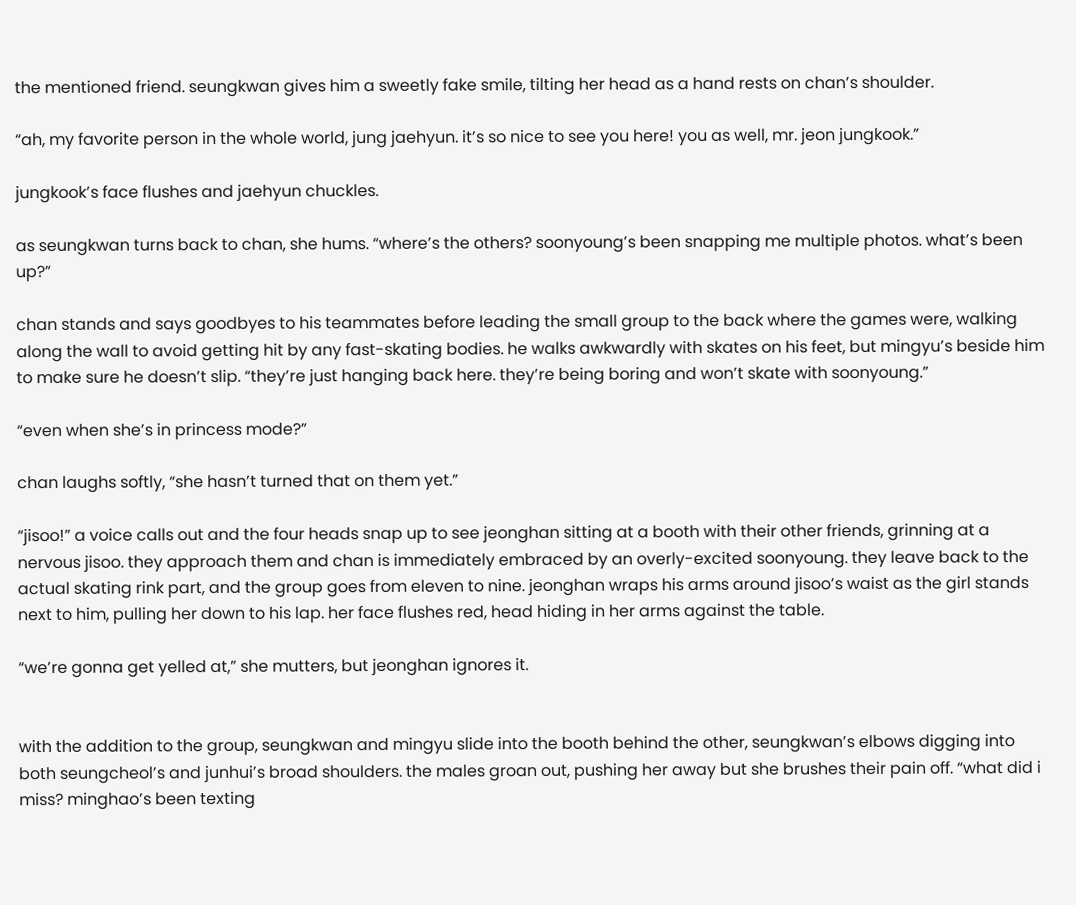the mentioned friend. seungkwan gives him a sweetly fake smile, tilting her head as a hand rests on chan’s shoulder.

“ah, my favorite person in the whole world, jung jaehyun. it’s so nice to see you here! you as well, mr. jeon jungkook.”

jungkook’s face flushes and jaehyun chuckles.

as seungkwan turns back to chan, she hums. “where’s the others? soonyoung’s been snapping me multiple photos. what’s been up?”

chan stands and says goodbyes to his teammates before leading the small group to the back where the games were, walking along the wall to avoid getting hit by any fast-skating bodies. he walks awkwardly with skates on his feet, but mingyu’s beside him to make sure he doesn’t slip. “they’re just hanging back here. they’re being boring and won’t skate with soonyoung.”

“even when she’s in princess mode?”

chan laughs softly, “she hasn’t turned that on them yet.”

“jisoo!” a voice calls out and the four heads snap up to see jeonghan sitting at a booth with their other friends, grinning at a nervous jisoo. they approach them and chan is immediately embraced by an overly-excited soonyoung. they leave back to the actual skating rink part, and the group goes from eleven to nine. jeonghan wraps his arms around jisoo’s waist as the girl stands next to him, pulling her down to his lap. her face flushes red, head hiding in her arms against the table.

“we’re gonna get yelled at,” she mutters, but jeonghan ignores it.


with the addition to the group, seungkwan and mingyu slide into the booth behind the other, seungkwan’s elbows digging into both seungcheol’s and junhui’s broad shoulders. the males groan out, pushing her away but she brushes their pain off. “what did i miss? minghao’s been texting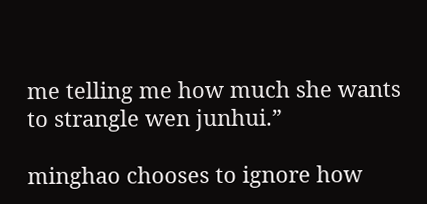me telling me how much she wants to strangle wen junhui.”

minghao chooses to ignore how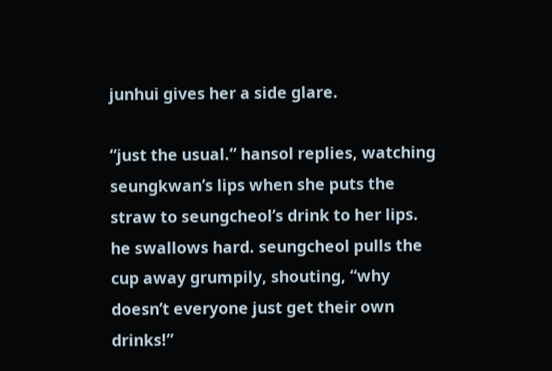junhui gives her a side glare.

“just the usual.” hansol replies, watching seungkwan’s lips when she puts the straw to seungcheol’s drink to her lips. he swallows hard. seungcheol pulls the cup away grumpily, shouting, “why doesn’t everyone just get their own drinks!”